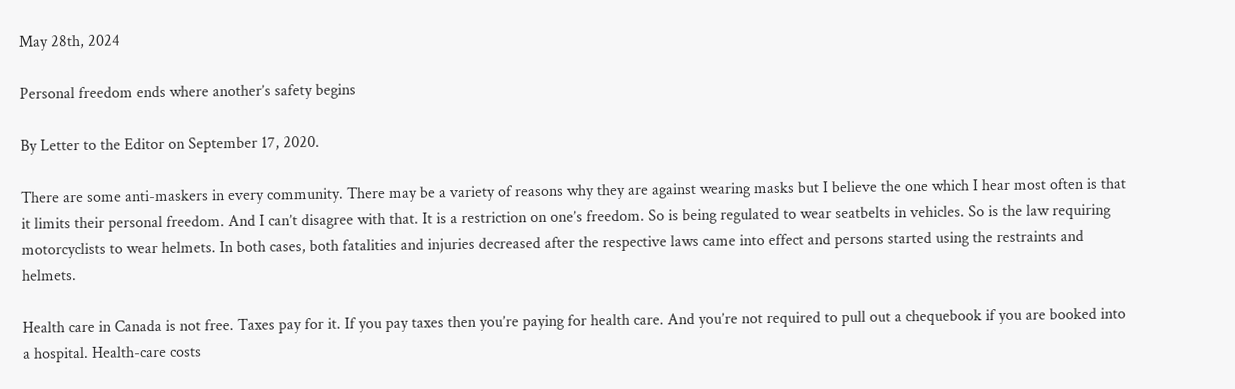May 28th, 2024

Personal freedom ends where another’s safety begins

By Letter to the Editor on September 17, 2020.

There are some anti-maskers in every community. There may be a variety of reasons why they are against wearing masks but I believe the one which I hear most often is that it limits their personal freedom. And I can’t disagree with that. It is a restriction on one’s freedom. So is being regulated to wear seatbelts in vehicles. So is the law requiring motorcyclists to wear helmets. In both cases, both fatalities and injuries decreased after the respective laws came into effect and persons started using the restraints and helmets.

Health care in Canada is not free. Taxes pay for it. If you pay taxes then you’re paying for health care. And you’re not required to pull out a chequebook if you are booked into a hospital. Health-care costs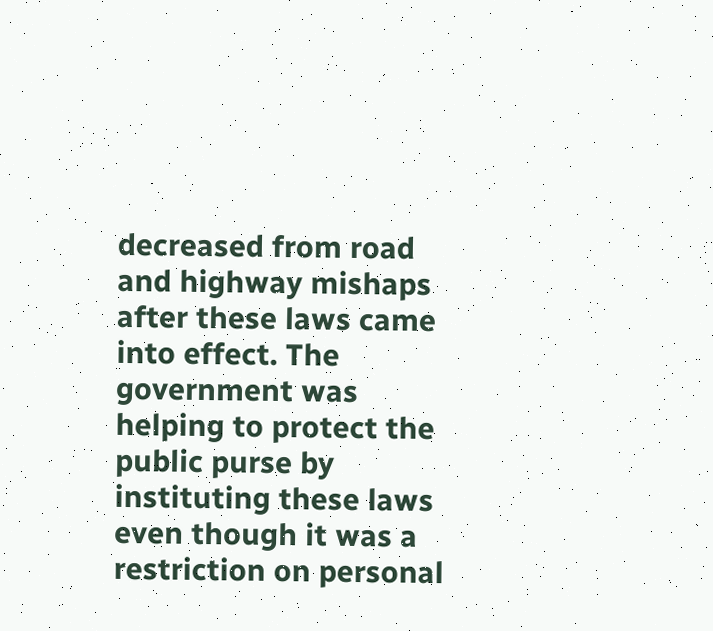decreased from road and highway mishaps after these laws came into effect. The government was helping to protect the public purse by instituting these laws even though it was a restriction on personal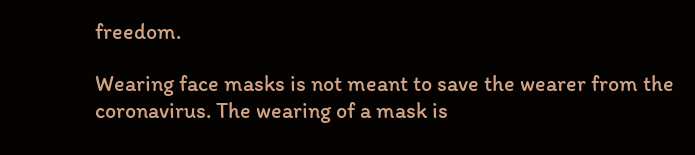freedom.

Wearing face masks is not meant to save the wearer from the coronavirus. The wearing of a mask is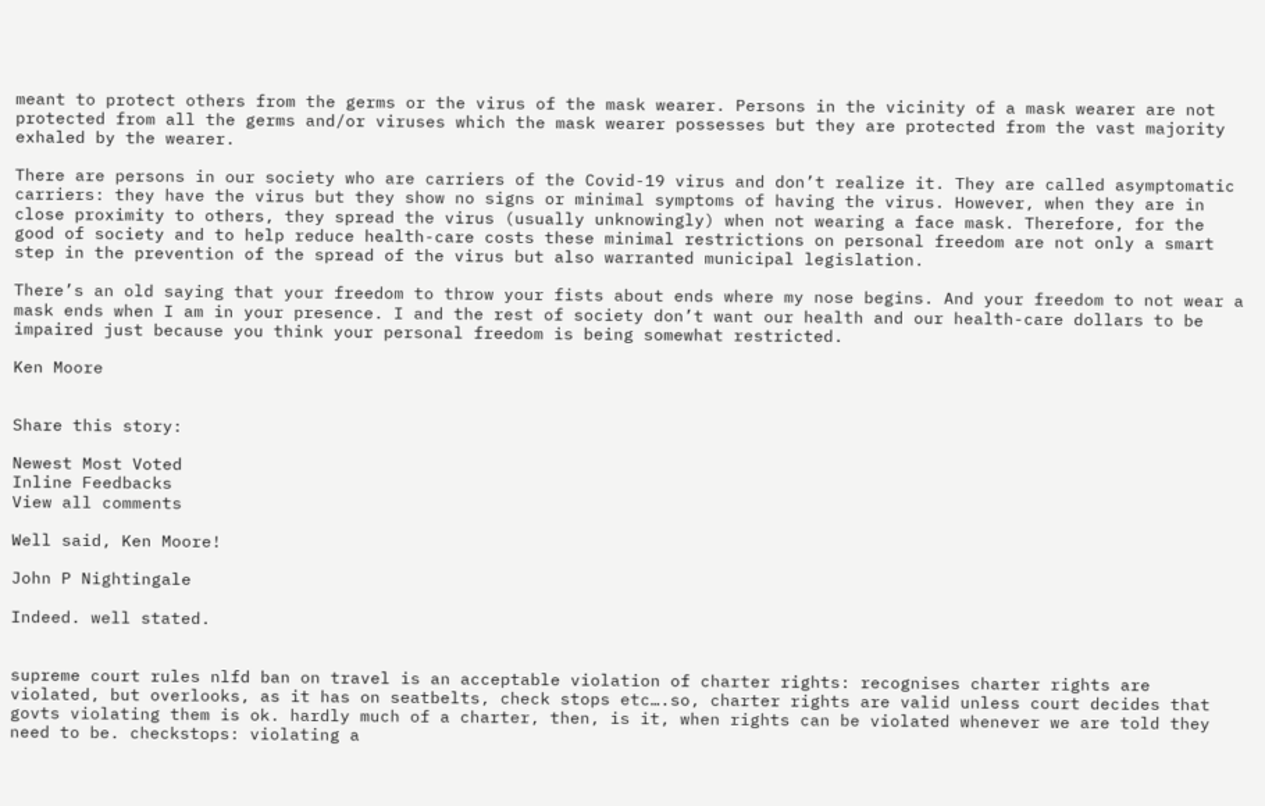meant to protect others from the germs or the virus of the mask wearer. Persons in the vicinity of a mask wearer are not protected from all the germs and/or viruses which the mask wearer possesses but they are protected from the vast majority exhaled by the wearer.

There are persons in our society who are carriers of the Covid-19 virus and don’t realize it. They are called asymptomatic carriers: they have the virus but they show no signs or minimal symptoms of having the virus. However, when they are in close proximity to others, they spread the virus (usually unknowingly) when not wearing a face mask. Therefore, for the good of society and to help reduce health-care costs these minimal restrictions on personal freedom are not only a smart step in the prevention of the spread of the virus but also warranted municipal legislation.

There’s an old saying that your freedom to throw your fists about ends where my nose begins. And your freedom to not wear a mask ends when I am in your presence. I and the rest of society don’t want our health and our health-care dollars to be impaired just because you think your personal freedom is being somewhat restricted.

Ken Moore


Share this story:

Newest Most Voted
Inline Feedbacks
View all comments

Well said, Ken Moore!

John P Nightingale

Indeed. well stated.


supreme court rules nlfd ban on travel is an acceptable violation of charter rights: recognises charter rights are violated, but overlooks, as it has on seatbelts, check stops etc….so, charter rights are valid unless court decides that govts violating them is ok. hardly much of a charter, then, is it, when rights can be violated whenever we are told they need to be. checkstops: violating a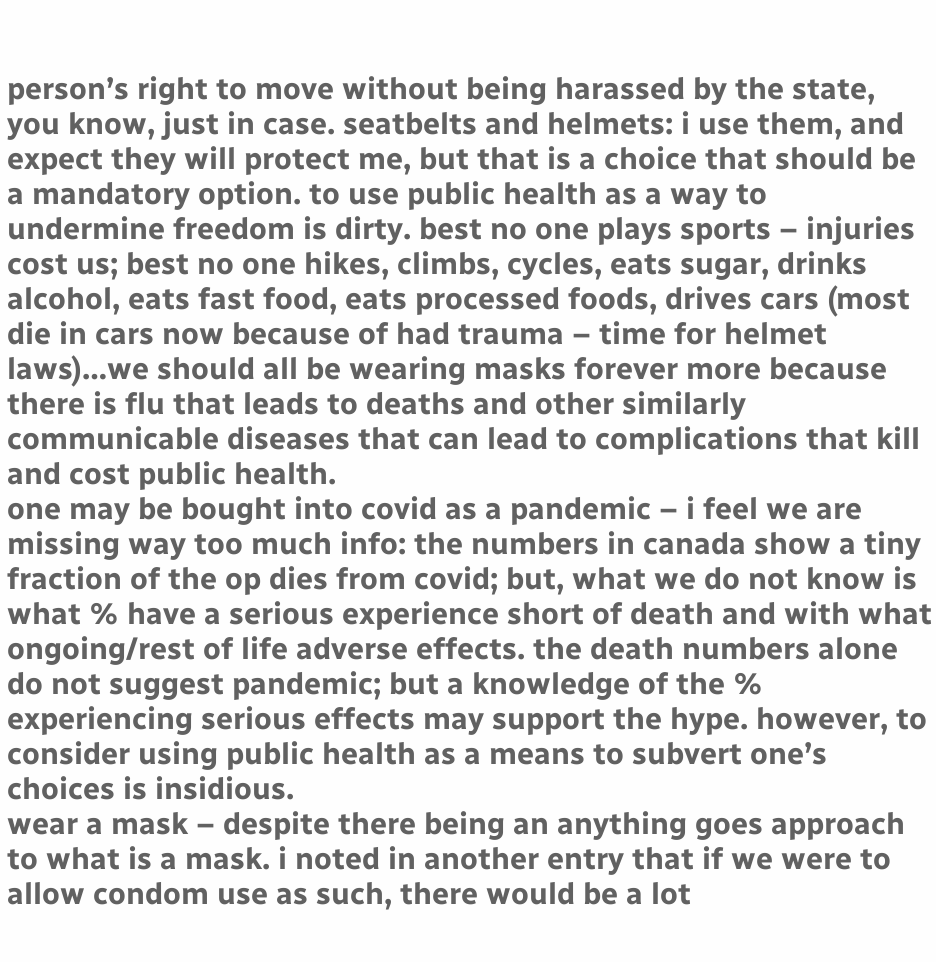person’s right to move without being harassed by the state, you know, just in case. seatbelts and helmets: i use them, and expect they will protect me, but that is a choice that should be a mandatory option. to use public health as a way to undermine freedom is dirty. best no one plays sports – injuries cost us; best no one hikes, climbs, cycles, eats sugar, drinks alcohol, eats fast food, eats processed foods, drives cars (most die in cars now because of had trauma – time for helmet laws)…we should all be wearing masks forever more because there is flu that leads to deaths and other similarly communicable diseases that can lead to complications that kill and cost public health.
one may be bought into covid as a pandemic – i feel we are missing way too much info: the numbers in canada show a tiny fraction of the op dies from covid; but, what we do not know is what % have a serious experience short of death and with what ongoing/rest of life adverse effects. the death numbers alone do not suggest pandemic; but a knowledge of the % experiencing serious effects may support the hype. however, to consider using public health as a means to subvert one’s choices is insidious.
wear a mask – despite there being an anything goes approach to what is a mask. i noted in another entry that if we were to allow condom use as such, there would be a lot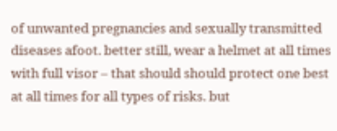of unwanted pregnancies and sexually transmitted diseases afoot. better still, wear a helmet at all times with full visor – that should should protect one best at all times for all types of risks. but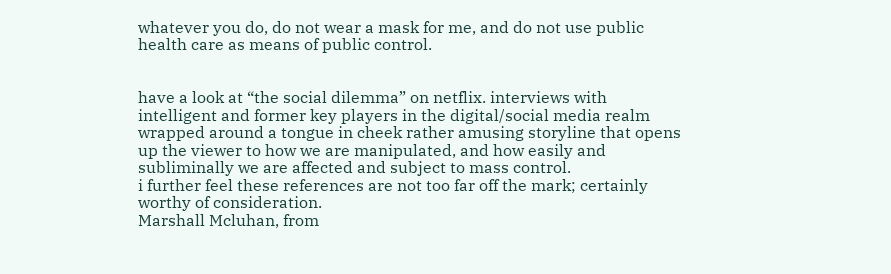whatever you do, do not wear a mask for me, and do not use public health care as means of public control.


have a look at “the social dilemma” on netflix. interviews with intelligent and former key players in the digital/social media realm wrapped around a tongue in cheek rather amusing storyline that opens up the viewer to how we are manipulated, and how easily and subliminally we are affected and subject to mass control.
i further feel these references are not too far off the mark; certainly worthy of consideration.
Marshall Mcluhan, from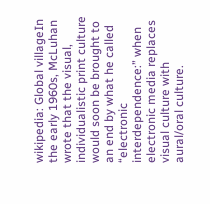wikipedia: Global villageIn the early 1960s, McLuhan wrote that the visual, individualistic print culture would soon be brought to an end by what he called “electronic interdependence:” when electronic media replaces visual culture with aural/oral culture.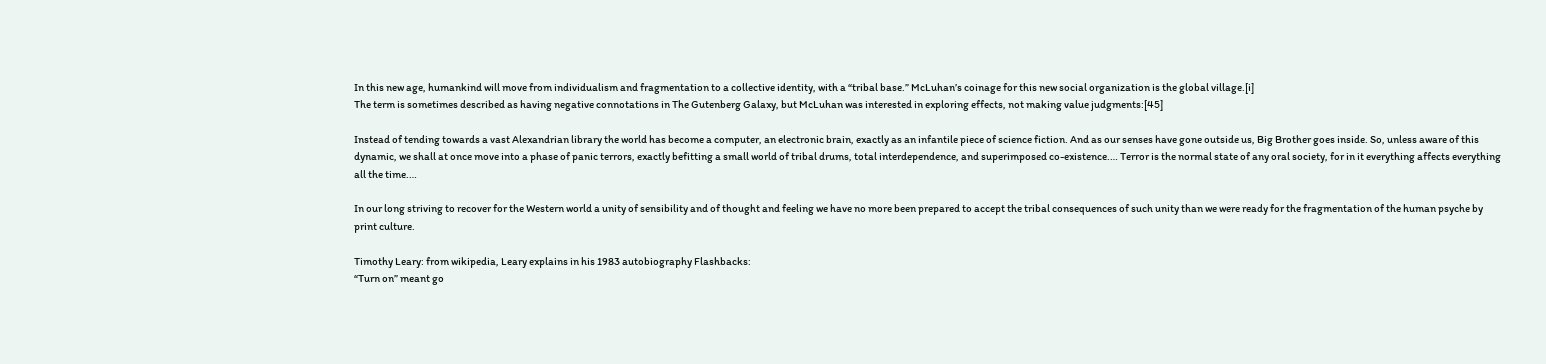In this new age, humankind will move from individualism and fragmentation to a collective identity, with a “tribal base.” McLuhan’s coinage for this new social organization is the global village.[i]
The term is sometimes described as having negative connotations in The Gutenberg Galaxy, but McLuhan was interested in exploring effects, not making value judgments:[45]

Instead of tending towards a vast Alexandrian library the world has become a computer, an electronic brain, exactly as an infantile piece of science fiction. And as our senses have gone outside us, Big Brother goes inside. So, unless aware of this dynamic, we shall at once move into a phase of panic terrors, exactly befitting a small world of tribal drums, total interdependence, and superimposed co-existence.… Terror is the normal state of any oral society, for in it everything affects everything all the time.…

In our long striving to recover for the Western world a unity of sensibility and of thought and feeling we have no more been prepared to accept the tribal consequences of such unity than we were ready for the fragmentation of the human psyche by print culture.

Timothy Leary: from wikipedia, Leary explains in his 1983 autobiography Flashbacks:
“Turn on” meant go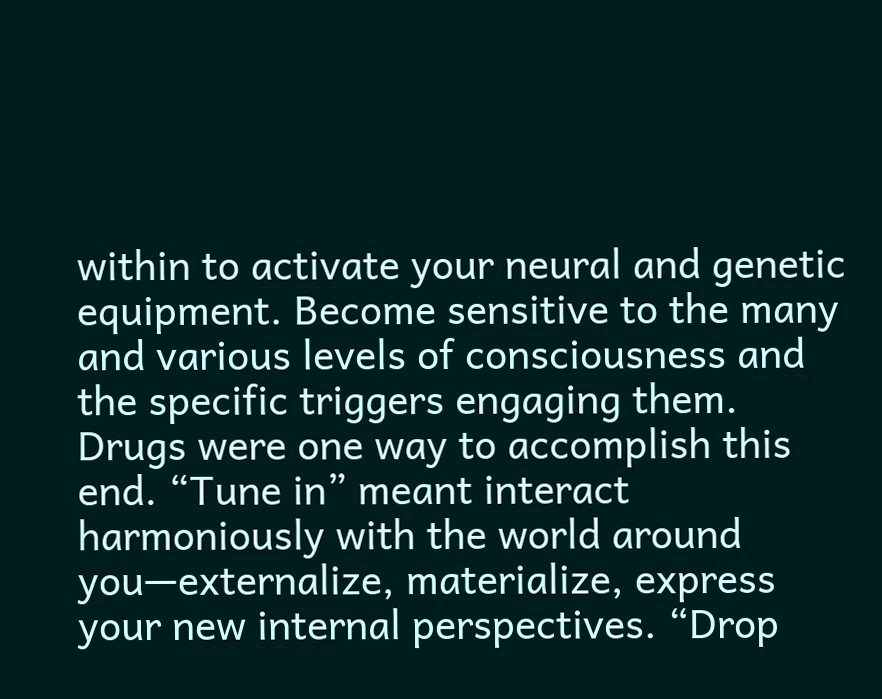within to activate your neural and genetic equipment. Become sensitive to the many and various levels of consciousness and the specific triggers engaging them. Drugs were one way to accomplish this end. “Tune in” meant interact harmoniously with the world around you—externalize, materialize, express your new internal perspectives. “Drop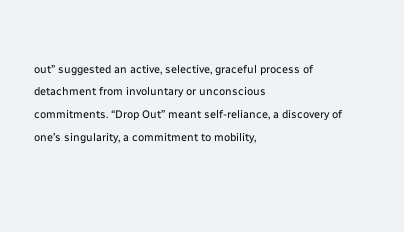out” suggested an active, selective, graceful process of detachment from involuntary or unconscious commitments. “Drop Out” meant self-reliance, a discovery of one’s singularity, a commitment to mobility,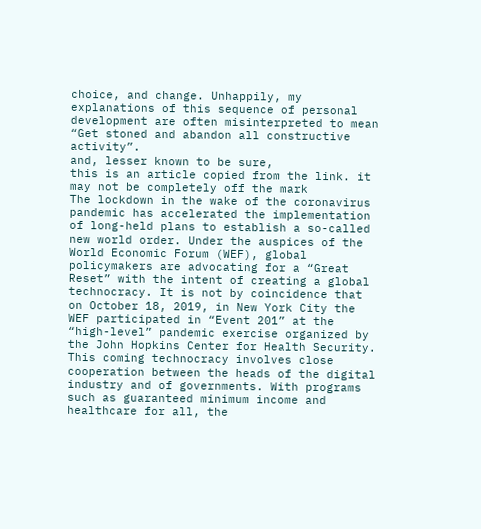choice, and change. Unhappily, my explanations of this sequence of personal development are often misinterpreted to mean “Get stoned and abandon all constructive activity”.
and, lesser known to be sure,
this is an article copied from the link. it may not be completely off the mark
The lockdown in the wake of the coronavirus pandemic has accelerated the implementation of long-held plans to establish a so-called new world order. Under the auspices of the World Economic Forum (WEF), global policymakers are advocating for a “Great Reset” with the intent of creating a global technocracy. It is not by coincidence that on October 18, 2019, in New York City the WEF participated in “Event 201” at the “high-level” pandemic exercise organized by the John Hopkins Center for Health Security.
This coming technocracy involves close cooperation between the heads of the digital industry and of governments. With programs such as guaranteed minimum income and healthcare for all, the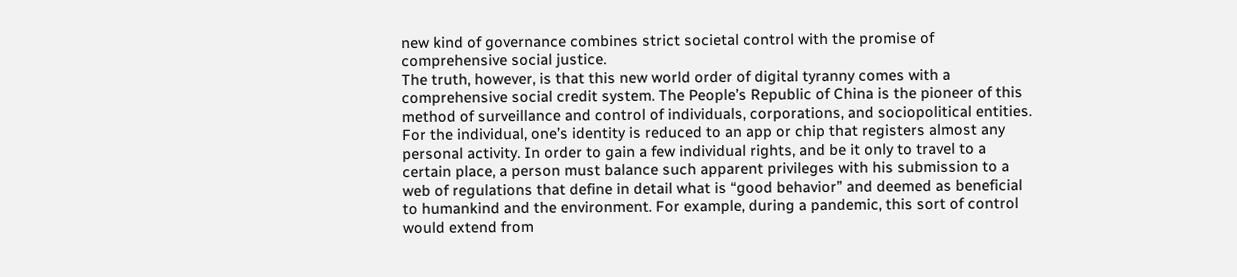new kind of governance combines strict societal control with the promise of comprehensive social justice.
The truth, however, is that this new world order of digital tyranny comes with a comprehensive social credit system. The People’s Republic of China is the pioneer of this method of surveillance and control of individuals, corporations, and sociopolitical entities.
For the individual, one’s identity is reduced to an app or chip that registers almost any personal activity. In order to gain a few individual rights, and be it only to travel to a certain place, a person must balance such apparent privileges with his submission to a web of regulations that define in detail what is “good behavior” and deemed as beneficial to humankind and the environment. For example, during a pandemic, this sort of control would extend from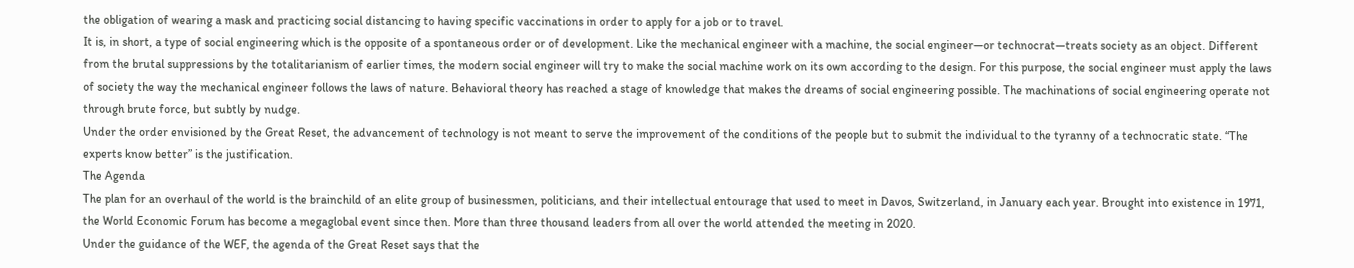the obligation of wearing a mask and practicing social distancing to having specific vaccinations in order to apply for a job or to travel.
It is, in short, a type of social engineering which is the opposite of a spontaneous order or of development. Like the mechanical engineer with a machine, the social engineer—or technocrat—treats society as an object. Different from the brutal suppressions by the totalitarianism of earlier times, the modern social engineer will try to make the social machine work on its own according to the design. For this purpose, the social engineer must apply the laws of society the way the mechanical engineer follows the laws of nature. Behavioral theory has reached a stage of knowledge that makes the dreams of social engineering possible. The machinations of social engineering operate not through brute force, but subtly by nudge.
Under the order envisioned by the Great Reset, the advancement of technology is not meant to serve the improvement of the conditions of the people but to submit the individual to the tyranny of a technocratic state. “The experts know better” is the justification.
The Agenda
The plan for an overhaul of the world is the brainchild of an elite group of businessmen, politicians, and their intellectual entourage that used to meet in Davos, Switzerland, in January each year. Brought into existence in 1971, the World Economic Forum has become a megaglobal event since then. More than three thousand leaders from all over the world attended the meeting in 2020.
Under the guidance of the WEF, the agenda of the Great Reset says that the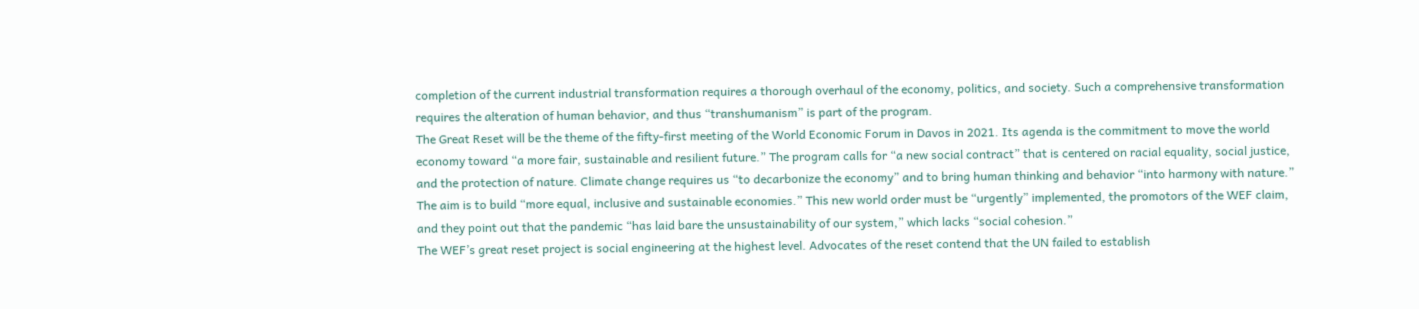completion of the current industrial transformation requires a thorough overhaul of the economy, politics, and society. Such a comprehensive transformation requires the alteration of human behavior, and thus “transhumanism” is part of the program.
The Great Reset will be the theme of the fifty-first meeting of the World Economic Forum in Davos in 2021. Its agenda is the commitment to move the world economy toward “a more fair, sustainable and resilient future.” The program calls for “a new social contract” that is centered on racial equality, social justice, and the protection of nature. Climate change requires us “to decarbonize the economy” and to bring human thinking and behavior “into harmony with nature.” The aim is to build “more equal, inclusive and sustainable economies.” This new world order must be “urgently” implemented, the promotors of the WEF claim, and they point out that the pandemic “has laid bare the unsustainability of our system,” which lacks “social cohesion.”
The WEF’s great reset project is social engineering at the highest level. Advocates of the reset contend that the UN failed to establish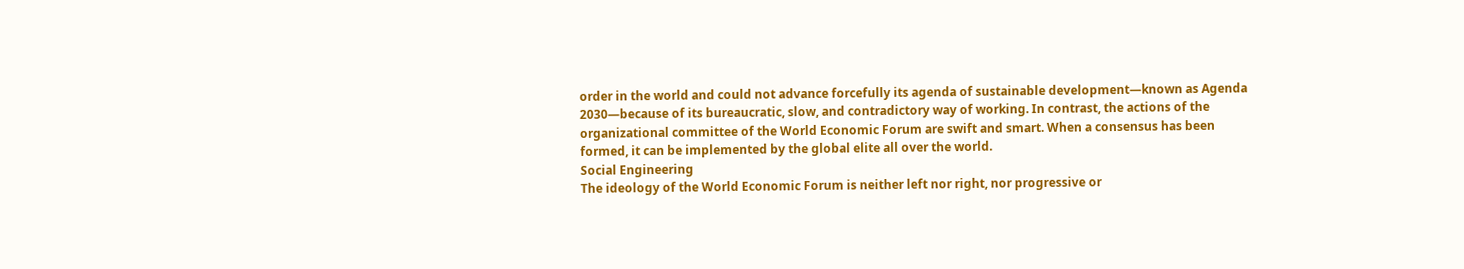order in the world and could not advance forcefully its agenda of sustainable development—known as Agenda 2030—because of its bureaucratic, slow, and contradictory way of working. In contrast, the actions of the organizational committee of the World Economic Forum are swift and smart. When a consensus has been formed, it can be implemented by the global elite all over the world.
Social Engineering
The ideology of the World Economic Forum is neither left nor right, nor progressive or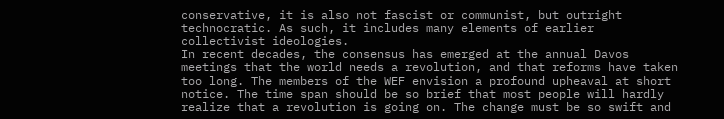conservative, it is also not fascist or communist, but outright technocratic. As such, it includes many elements of earlier collectivist ideologies.
In recent decades, the consensus has emerged at the annual Davos meetings that the world needs a revolution, and that reforms have taken too long. The members of the WEF envision a profound upheaval at short notice. The time span should be so brief that most people will hardly realize that a revolution is going on. The change must be so swift and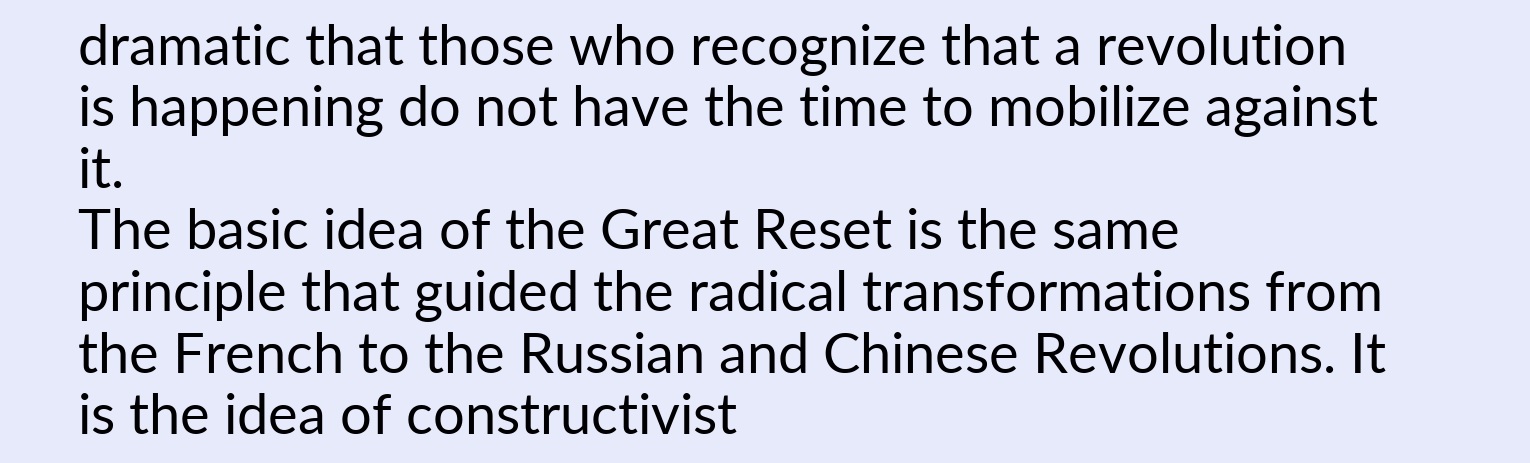dramatic that those who recognize that a revolution is happening do not have the time to mobilize against it.
The basic idea of the Great Reset is the same principle that guided the radical transformations from the French to the Russian and Chinese Revolutions. It is the idea of constructivist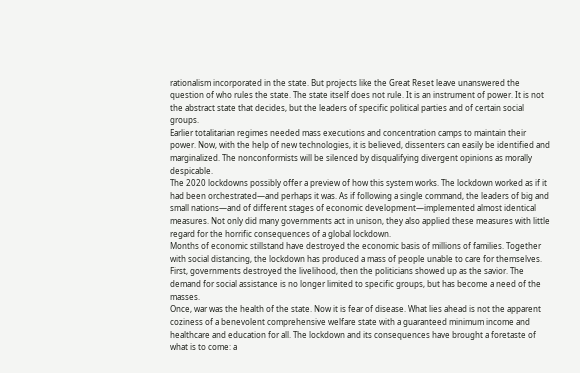rationalism incorporated in the state. But projects like the Great Reset leave unanswered the question of who rules the state. The state itself does not rule. It is an instrument of power. It is not the abstract state that decides, but the leaders of specific political parties and of certain social groups.
Earlier totalitarian regimes needed mass executions and concentration camps to maintain their power. Now, with the help of new technologies, it is believed, dissenters can easily be identified and marginalized. The nonconformists will be silenced by disqualifying divergent opinions as morally despicable.
The 2020 lockdowns possibly offer a preview of how this system works. The lockdown worked as if it had been orchestrated—and perhaps it was. As if following a single command, the leaders of big and small nations—and of different stages of economic development—implemented almost identical measures. Not only did many governments act in unison, they also applied these measures with little regard for the horrific consequences of a global lockdown.
Months of economic stillstand have destroyed the economic basis of millions of families. Together with social distancing, the lockdown has produced a mass of people unable to care for themselves. First, governments destroyed the livelihood, then the politicians showed up as the savior. The demand for social assistance is no longer limited to specific groups, but has become a need of the masses.
Once, war was the health of the state. Now it is fear of disease. What lies ahead is not the apparent coziness of a benevolent comprehensive welfare state with a guaranteed minimum income and healthcare and education for all. The lockdown and its consequences have brought a foretaste of what is to come: a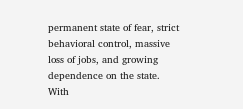permanent state of fear, strict behavioral control, massive loss of jobs, and growing dependence on the state.
With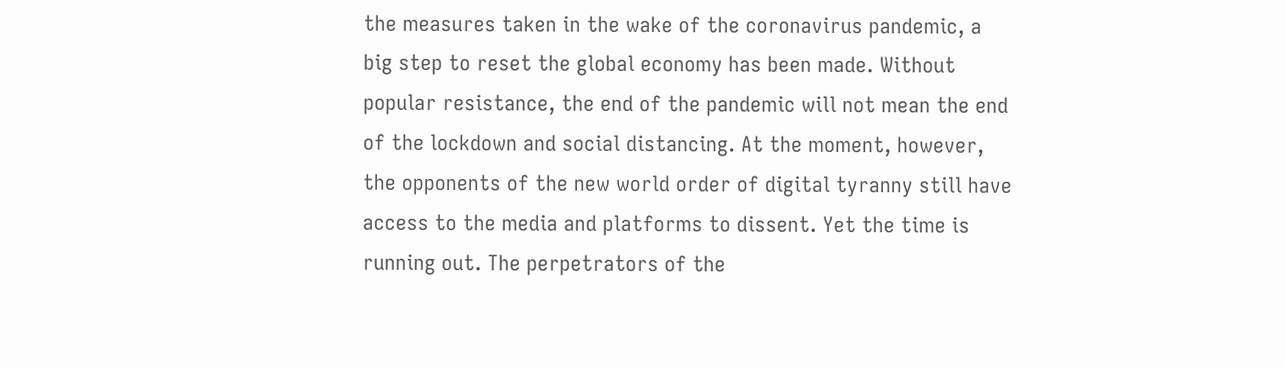the measures taken in the wake of the coronavirus pandemic, a big step to reset the global economy has been made. Without popular resistance, the end of the pandemic will not mean the end of the lockdown and social distancing. At the moment, however, the opponents of the new world order of digital tyranny still have access to the media and platforms to dissent. Yet the time is running out. The perpetrators of the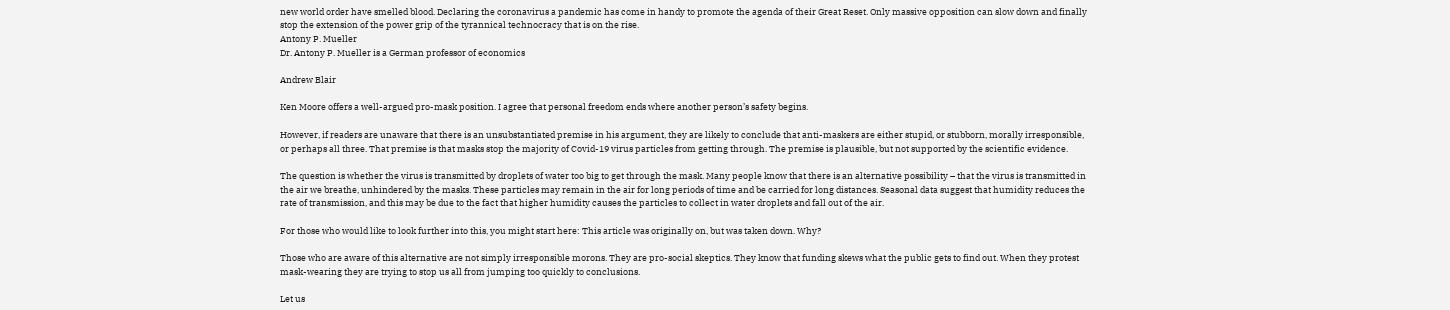new world order have smelled blood. Declaring the coronavirus a pandemic has come in handy to promote the agenda of their Great Reset. Only massive opposition can slow down and finally stop the extension of the power grip of the tyrannical technocracy that is on the rise.
Antony P. Mueller
Dr. Antony P. Mueller is a German professor of economics

Andrew Blair

Ken Moore offers a well-argued pro-mask position. I agree that personal freedom ends where another person’s safety begins.

However, if readers are unaware that there is an unsubstantiated premise in his argument, they are likely to conclude that anti-maskers are either stupid, or stubborn, morally irresponsible, or perhaps all three. That premise is that masks stop the majority of Covid-19 virus particles from getting through. The premise is plausible, but not supported by the scientific evidence.

The question is whether the virus is transmitted by droplets of water too big to get through the mask. Many people know that there is an alternative possibility – that the virus is transmitted in the air we breathe, unhindered by the masks. These particles may remain in the air for long periods of time and be carried for long distances. Seasonal data suggest that humidity reduces the rate of transmission, and this may be due to the fact that higher humidity causes the particles to collect in water droplets and fall out of the air.

For those who would like to look further into this, you might start here: This article was originally on, but was taken down. Why?

Those who are aware of this alternative are not simply irresponsible morons. They are pro-social skeptics. They know that funding skews what the public gets to find out. When they protest mask-wearing they are trying to stop us all from jumping too quickly to conclusions.

Let us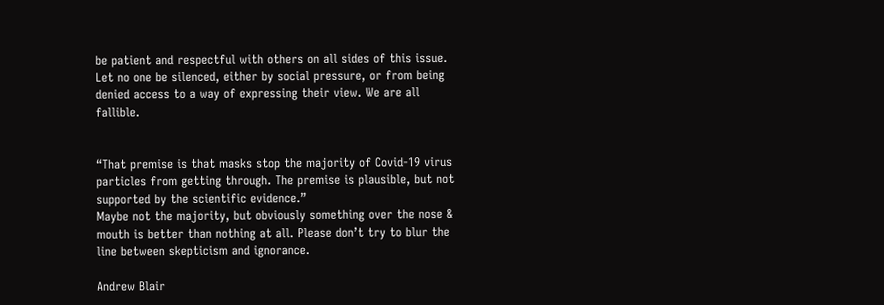be patient and respectful with others on all sides of this issue. Let no one be silenced, either by social pressure, or from being denied access to a way of expressing their view. We are all fallible.


“That premise is that masks stop the majority of Covid-19 virus particles from getting through. The premise is plausible, but not supported by the scientific evidence.”
Maybe not the majority, but obviously something over the nose & mouth is better than nothing at all. Please don’t try to blur the line between skepticism and ignorance.

Andrew Blair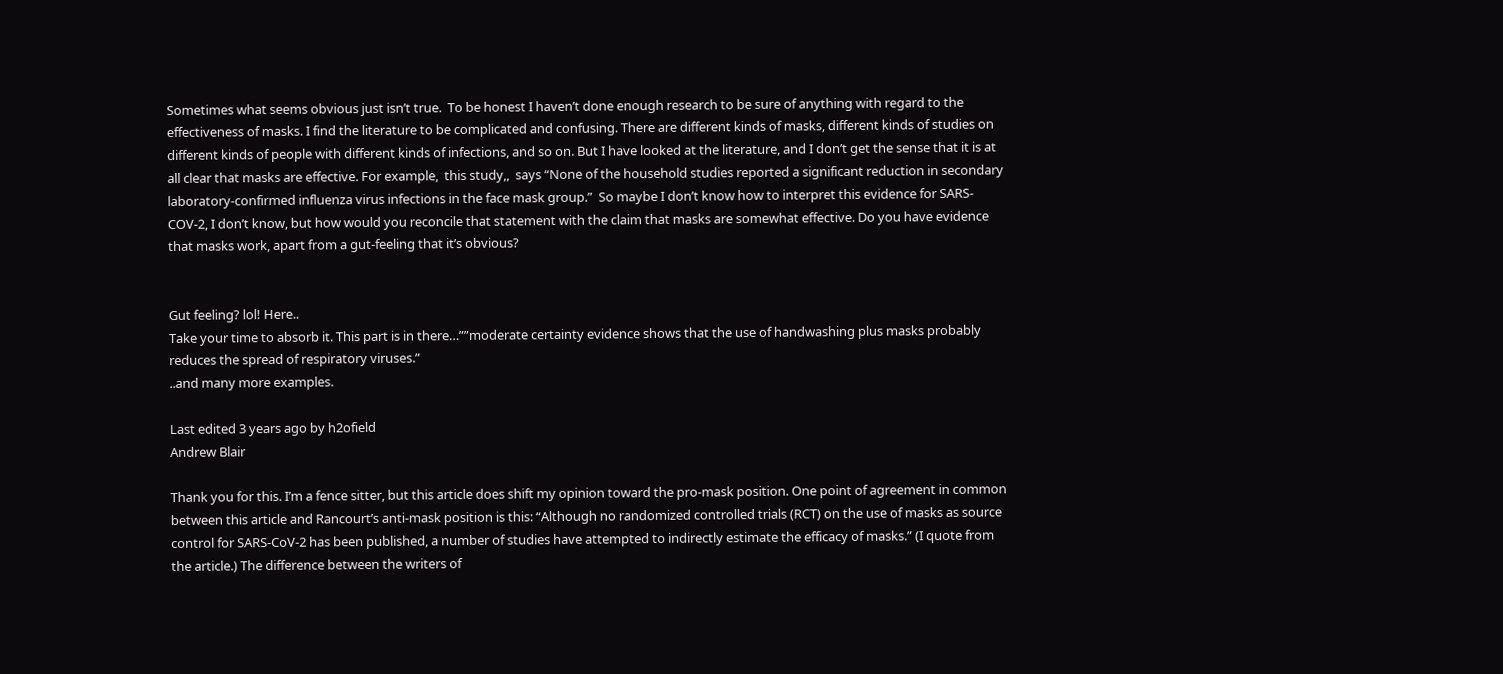Sometimes what seems obvious just isn’t true.  To be honest I haven’t done enough research to be sure of anything with regard to the effectiveness of masks. I find the literature to be complicated and confusing. There are different kinds of masks, different kinds of studies on different kinds of people with different kinds of infections, and so on. But I have looked at the literature, and I don’t get the sense that it is at all clear that masks are effective. For example,  this study,,  says “None of the household studies reported a significant reduction in secondary laboratory-confirmed influenza virus infections in the face mask group.”  So maybe I don’t know how to interpret this evidence for SARS-COV-2, I don’t know, but how would you reconcile that statement with the claim that masks are somewhat effective. Do you have evidence that masks work, apart from a gut-feeling that it’s obvious?


Gut feeling? lol! Here..
Take your time to absorb it. This part is in there…””moderate certainty evidence shows that the use of handwashing plus masks probably reduces the spread of respiratory viruses.”
..and many more examples.

Last edited 3 years ago by h2ofield
Andrew Blair

Thank you for this. I’m a fence sitter, but this article does shift my opinion toward the pro-mask position. One point of agreement in common between this article and Rancourt’s anti-mask position is this: “Although no randomized controlled trials (RCT) on the use of masks as source control for SARS-CoV-2 has been published, a number of studies have attempted to indirectly estimate the efficacy of masks.” (I quote from the article.) The difference between the writers of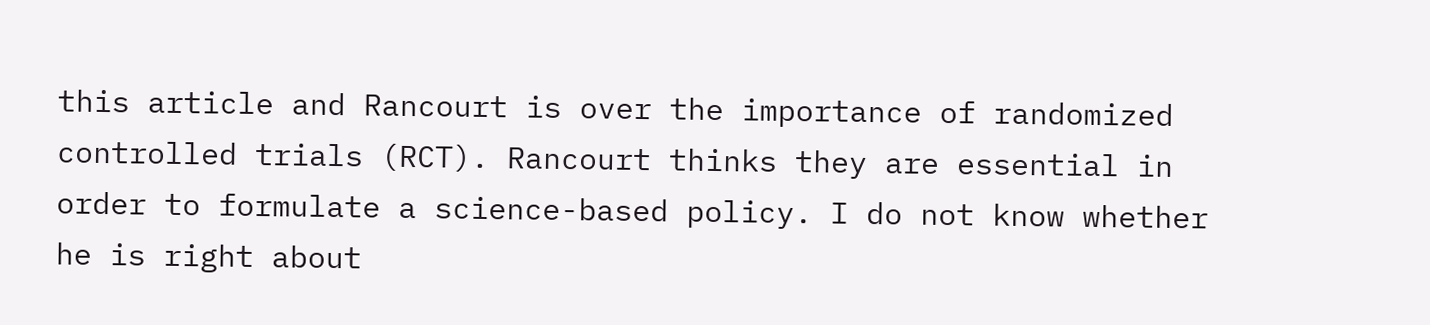this article and Rancourt is over the importance of randomized controlled trials (RCT). Rancourt thinks they are essential in order to formulate a science-based policy. I do not know whether he is right about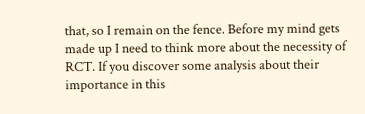that, so I remain on the fence. Before my mind gets made up I need to think more about the necessity of RCT. If you discover some analysis about their importance in this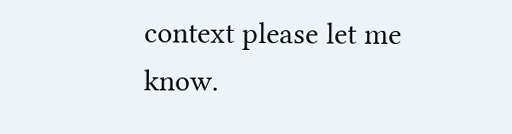context please let me know.